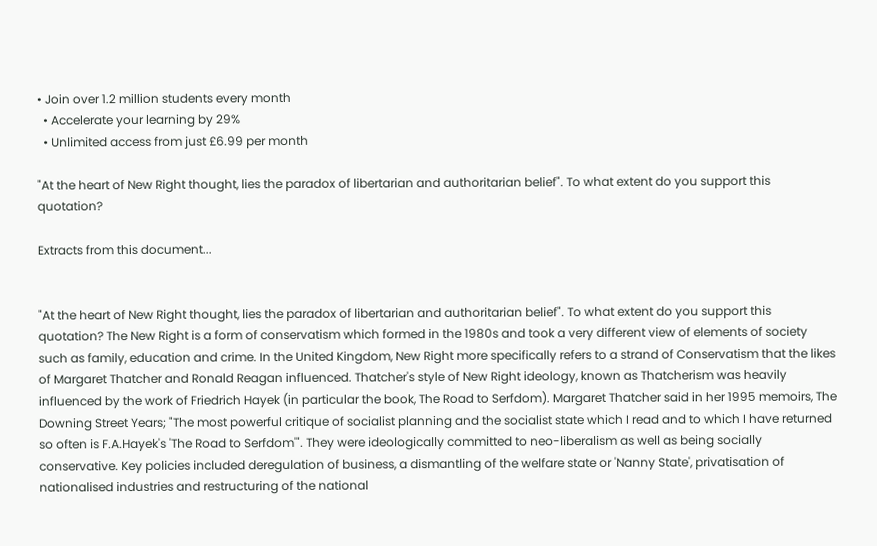• Join over 1.2 million students every month
  • Accelerate your learning by 29%
  • Unlimited access from just £6.99 per month

"At the heart of New Right thought, lies the paradox of libertarian and authoritarian belief". To what extent do you support this quotation?

Extracts from this document...


"At the heart of New Right thought, lies the paradox of libertarian and authoritarian belief". To what extent do you support this quotation? The New Right is a form of conservatism which formed in the 1980s and took a very different view of elements of society such as family, education and crime. In the United Kingdom, New Right more specifically refers to a strand of Conservatism that the likes of Margaret Thatcher and Ronald Reagan influenced. Thatcher's style of New Right ideology, known as Thatcherism was heavily influenced by the work of Friedrich Hayek (in particular the book, The Road to Serfdom). Margaret Thatcher said in her 1995 memoirs, The Downing Street Years; "The most powerful critique of socialist planning and the socialist state which I read and to which I have returned so often is F.A.Hayek's 'The Road to Serfdom'". They were ideologically committed to neo-liberalism as well as being socially conservative. Key policies included deregulation of business, a dismantling of the welfare state or 'Nanny State', privatisation of nationalised industries and restructuring of the national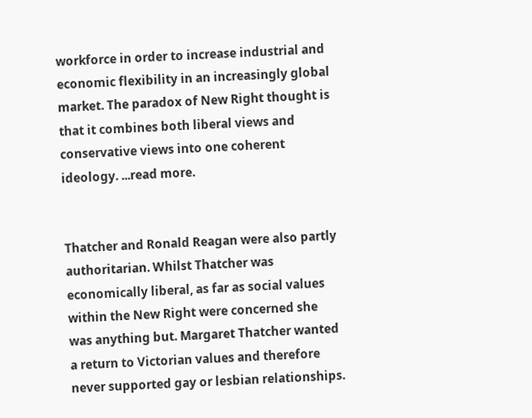workforce in order to increase industrial and economic flexibility in an increasingly global market. The paradox of New Right thought is that it combines both liberal views and conservative views into one coherent ideology. ...read more.


Thatcher and Ronald Reagan were also partly authoritarian. Whilst Thatcher was economically liberal, as far as social values within the New Right were concerned she was anything but. Margaret Thatcher wanted a return to Victorian values and therefore never supported gay or lesbian relationships.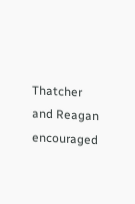Thatcher and Reagan encouraged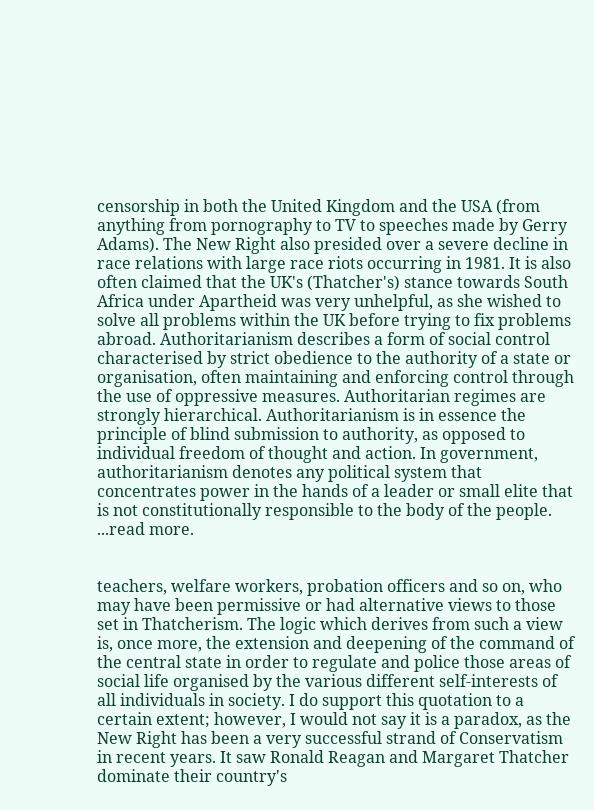censorship in both the United Kingdom and the USA (from anything from pornography to TV to speeches made by Gerry Adams). The New Right also presided over a severe decline in race relations with large race riots occurring in 1981. It is also often claimed that the UK's (Thatcher's) stance towards South Africa under Apartheid was very unhelpful, as she wished to solve all problems within the UK before trying to fix problems abroad. Authoritarianism describes a form of social control characterised by strict obedience to the authority of a state or organisation, often maintaining and enforcing control through the use of oppressive measures. Authoritarian regimes are strongly hierarchical. Authoritarianism is in essence the principle of blind submission to authority, as opposed to individual freedom of thought and action. In government, authoritarianism denotes any political system that concentrates power in the hands of a leader or small elite that is not constitutionally responsible to the body of the people. ...read more.


teachers, welfare workers, probation officers and so on, who may have been permissive or had alternative views to those set in Thatcherism. The logic which derives from such a view is, once more, the extension and deepening of the command of the central state in order to regulate and police those areas of social life organised by the various different self-interests of all individuals in society. I do support this quotation to a certain extent; however, I would not say it is a paradox, as the New Right has been a very successful strand of Conservatism in recent years. It saw Ronald Reagan and Margaret Thatcher dominate their country's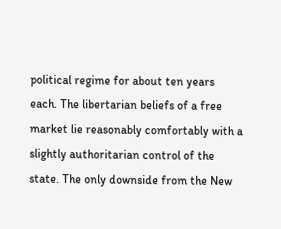political regime for about ten years each. The libertarian beliefs of a free market lie reasonably comfortably with a slightly authoritarian control of the state. The only downside from the New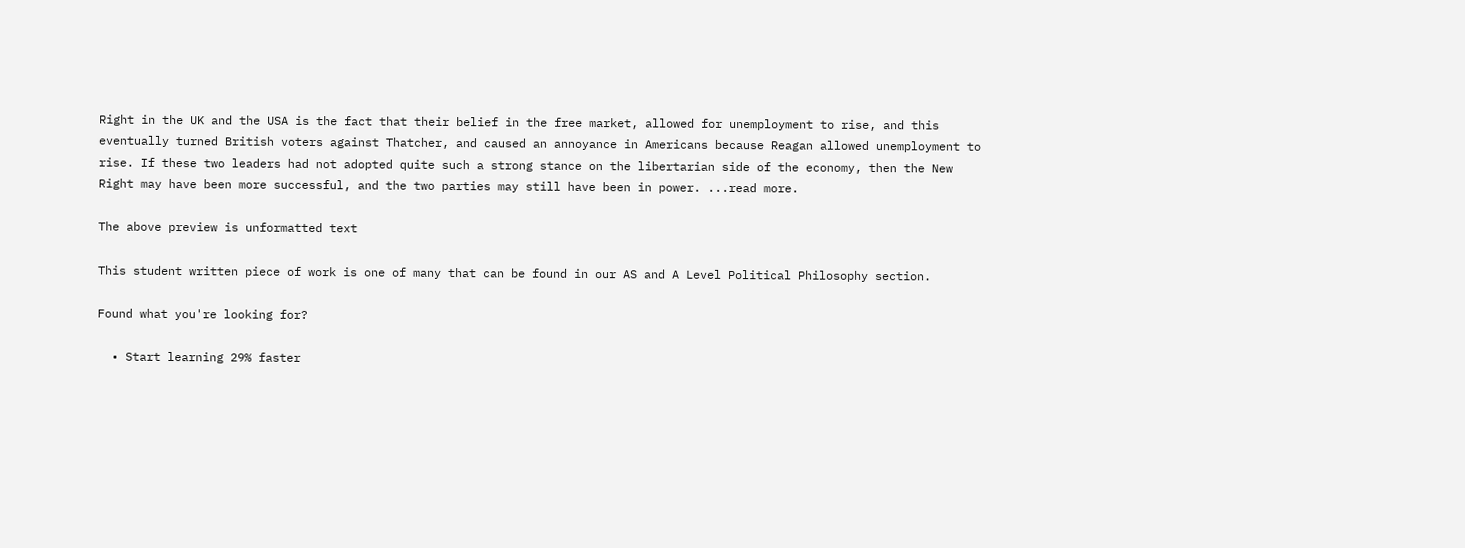Right in the UK and the USA is the fact that their belief in the free market, allowed for unemployment to rise, and this eventually turned British voters against Thatcher, and caused an annoyance in Americans because Reagan allowed unemployment to rise. If these two leaders had not adopted quite such a strong stance on the libertarian side of the economy, then the New Right may have been more successful, and the two parties may still have been in power. ...read more.

The above preview is unformatted text

This student written piece of work is one of many that can be found in our AS and A Level Political Philosophy section.

Found what you're looking for?

  • Start learning 29% faster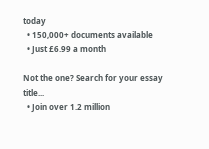today
  • 150,000+ documents available
  • Just £6.99 a month

Not the one? Search for your essay title...
  • Join over 1.2 million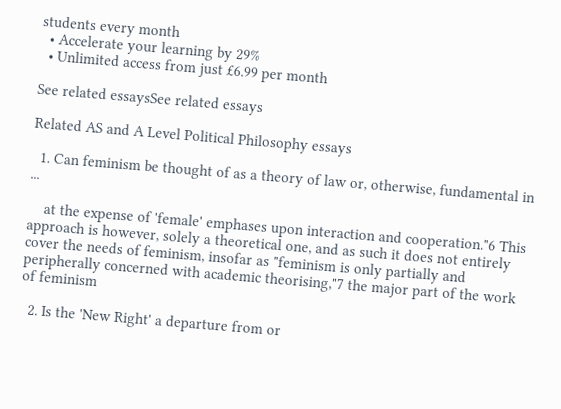students every month
  • Accelerate your learning by 29%
  • Unlimited access from just £6.99 per month

See related essaysSee related essays

Related AS and A Level Political Philosophy essays

  1. Can feminism be thought of as a theory of law or, otherwise, fundamental in ...

    at the expense of 'female' emphases upon interaction and cooperation."6 This approach is however, solely a theoretical one, and as such it does not entirely cover the needs of feminism, insofar as "feminism is only partially and peripherally concerned with academic theorising,"7 the major part of the work of feminism

  2. Is the 'New Right' a departure from or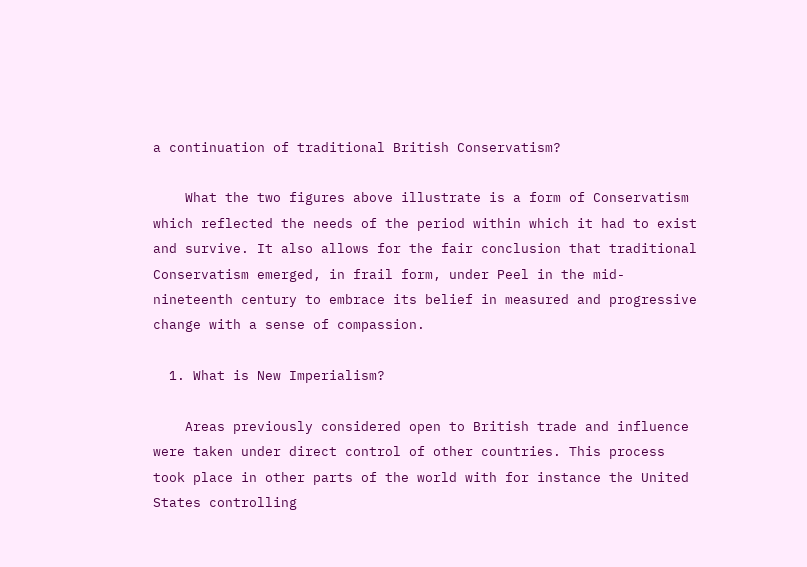a continuation of traditional British Conservatism?

    What the two figures above illustrate is a form of Conservatism which reflected the needs of the period within which it had to exist and survive. It also allows for the fair conclusion that traditional Conservatism emerged, in frail form, under Peel in the mid-nineteenth century to embrace its belief in measured and progressive change with a sense of compassion.

  1. What is New Imperialism?

    Areas previously considered open to British trade and influence were taken under direct control of other countries. This process took place in other parts of the world with for instance the United States controlling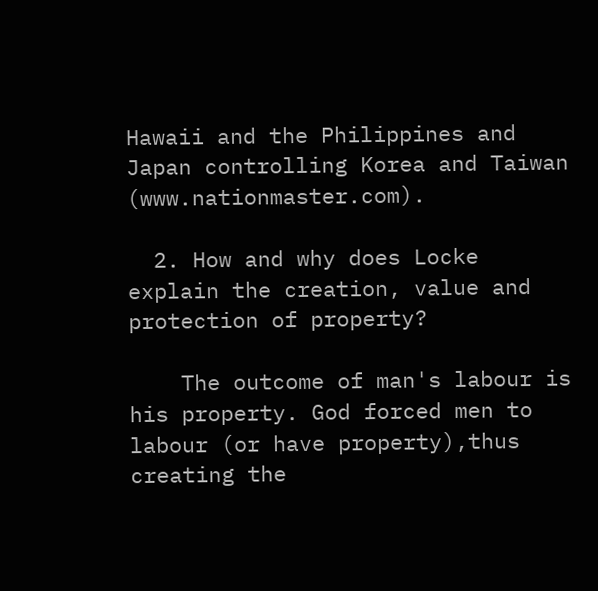Hawaii and the Philippines and Japan controlling Korea and Taiwan (www.nationmaster.com).

  2. How and why does Locke explain the creation, value and protection of property?

    The outcome of man's labour is his property. God forced men to labour (or have property),thus creating the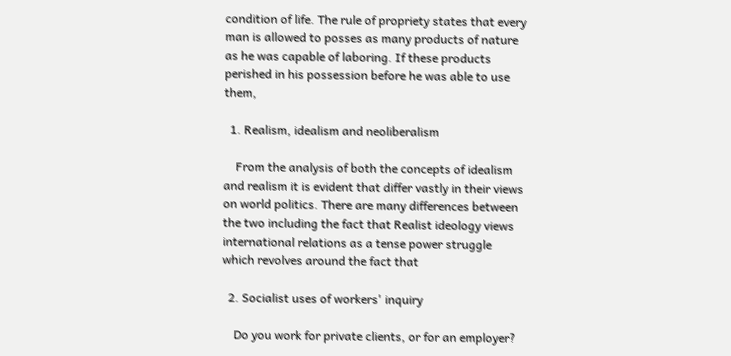condition of life. The rule of propriety states that every man is allowed to posses as many products of nature as he was capable of laboring. If these products perished in his possession before he was able to use them,

  1. Realism, idealism and neoliberalism

    From the analysis of both the concepts of idealism and realism it is evident that differ vastly in their views on world politics. There are many differences between the two including the fact that Realist ideology views international relations as a tense power struggle which revolves around the fact that

  2. Socialist uses of workers' inquiry

    Do you work for private clients, or for an employer?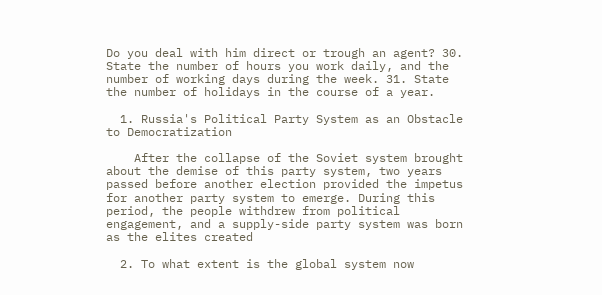Do you deal with him direct or trough an agent? 30. State the number of hours you work daily, and the number of working days during the week. 31. State the number of holidays in the course of a year.

  1. Russia's Political Party System as an Obstacle to Democratization

    After the collapse of the Soviet system brought about the demise of this party system, two years passed before another election provided the impetus for another party system to emerge. During this period, the people withdrew from political engagement, and a supply-side party system was born as the elites created

  2. To what extent is the global system now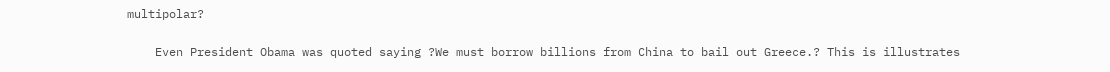multipolar?

    Even President Obama was quoted saying ?We must borrow billions from China to bail out Greece.? This is illustrates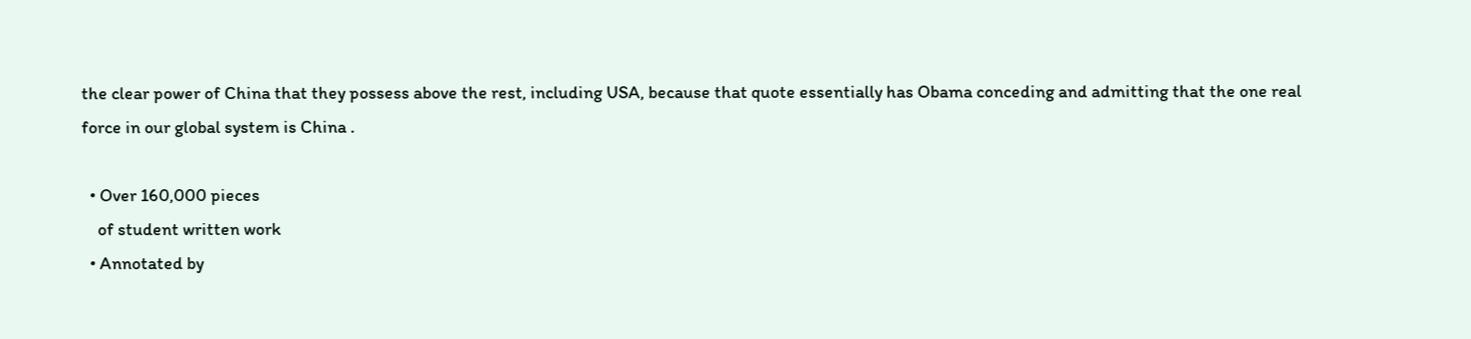the clear power of China that they possess above the rest, including USA, because that quote essentially has Obama conceding and admitting that the one real force in our global system is China .

  • Over 160,000 pieces
    of student written work
  • Annotated by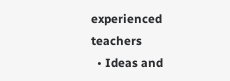experienced teachers
  • Ideas and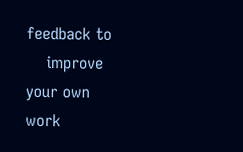feedback to
    improve your own work